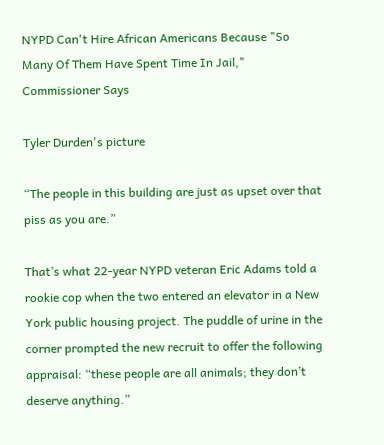NYPD Can't Hire African Americans Because "So Many Of Them Have Spent Time In Jail," Commissioner Says

Tyler Durden's picture

“The people in this building are just as upset over that piss as you are.”

That’s what 22-year NYPD veteran Eric Adams told a rookie cop when the two entered an elevator in a New York public housing project. The puddle of urine in the corner prompted the new recruit to offer the following appraisal: “these people are all animals; they don’t deserve anything.”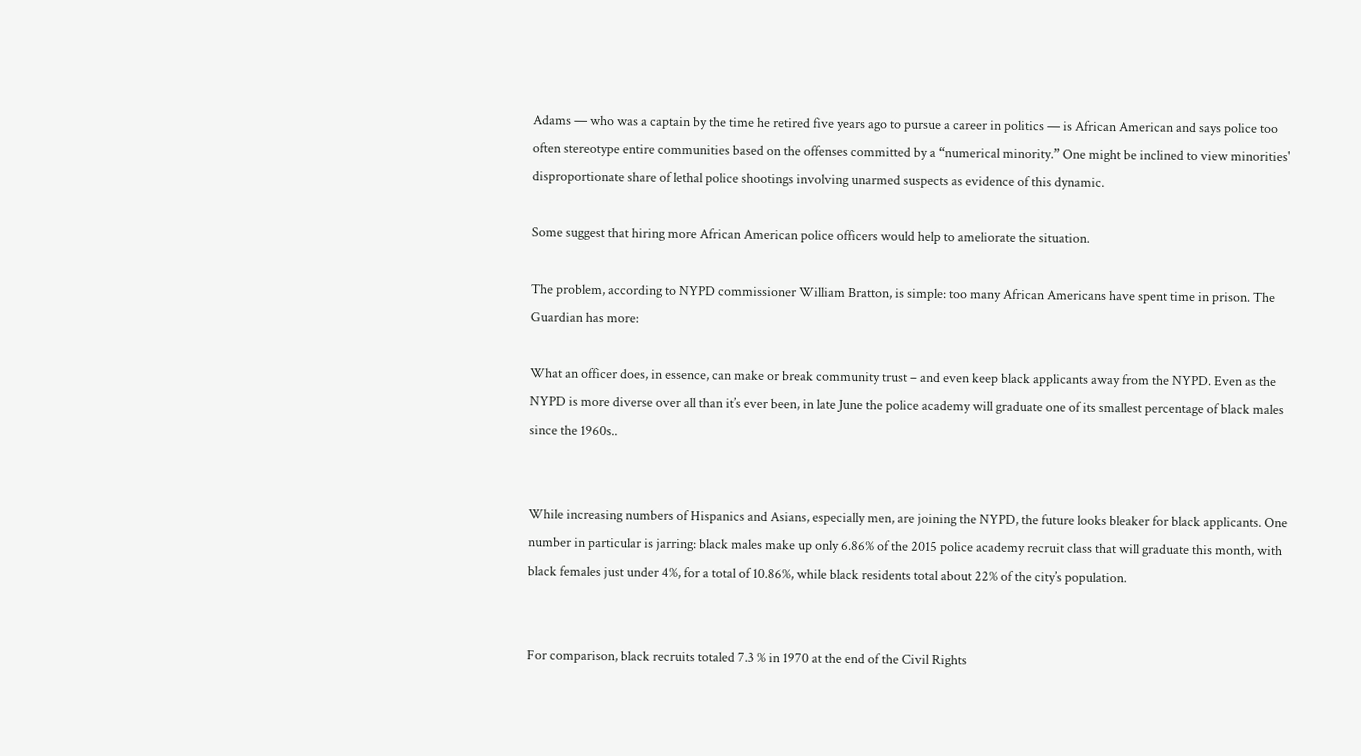Adams — who was a captain by the time he retired five years ago to pursue a career in politics — is African American and says police too often stereotype entire communities based on the offenses committed by a “numerical minority.” One might be inclined to view minorities' disproportionate share of lethal police shootings involving unarmed suspects as evidence of this dynamic.

Some suggest that hiring more African American police officers would help to ameliorate the situation.

The problem, according to NYPD commissioner William Bratton, is simple: too many African Americans have spent time in prison. The Guardian has more:

What an officer does, in essence, can make or break community trust – and even keep black applicants away from the NYPD. Even as the NYPD is more diverse over all than it’s ever been, in late June the police academy will graduate one of its smallest percentage of black males since the 1960s..


While increasing numbers of Hispanics and Asians, especially men, are joining the NYPD, the future looks bleaker for black applicants. One number in particular is jarring: black males make up only 6.86% of the 2015 police academy recruit class that will graduate this month, with black females just under 4%, for a total of 10.86%, while black residents total about 22% of the city’s population.


For comparison, black recruits totaled 7.3 % in 1970 at the end of the Civil Rights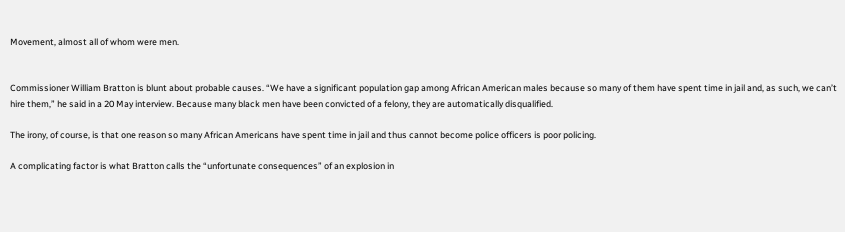Movement, almost all of whom were men.


Commissioner William Bratton is blunt about probable causes. “We have a significant population gap among African American males because so many of them have spent time in jail and, as such, we can’t hire them,” he said in a 20 May interview. Because many black men have been convicted of a felony, they are automatically disqualified.

The irony, of course, is that one reason so many African Americans have spent time in jail and thus cannot become police officers is poor policing.

A complicating factor is what Bratton calls the “unfortunate consequences” of an explosion in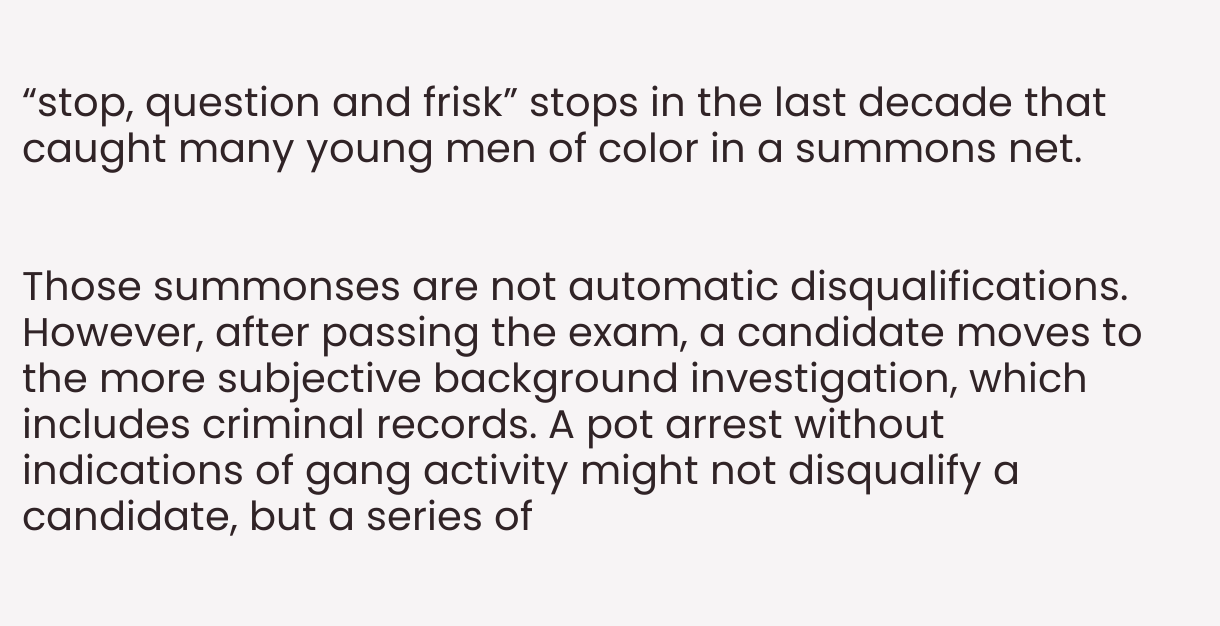“stop, question and frisk” stops in the last decade that caught many young men of color in a summons net.


Those summonses are not automatic disqualifications. However, after passing the exam, a candidate moves to the more subjective background investigation, which includes criminal records. A pot arrest without indications of gang activity might not disqualify a candidate, but a series of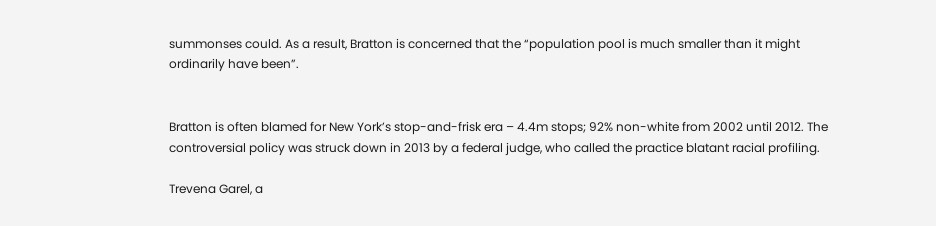summonses could. As a result, Bratton is concerned that the “population pool is much smaller than it might ordinarily have been”.


Bratton is often blamed for New York’s stop-and-frisk era – 4.4m stops; 92% non-white from 2002 until 2012. The controversial policy was struck down in 2013 by a federal judge, who called the practice blatant racial profiling.

Trevena Garel, a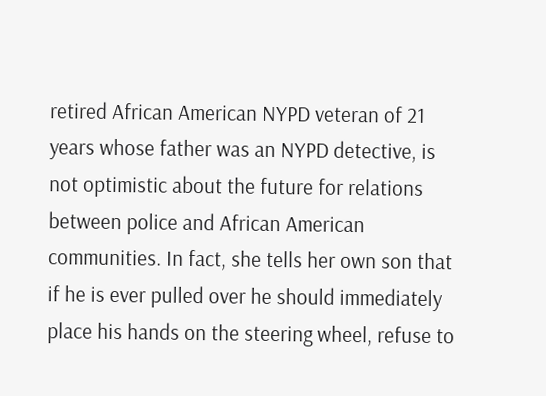retired African American NYPD veteran of 21 years whose father was an NYPD detective, is not optimistic about the future for relations between police and African American communities. In fact, she tells her own son that if he is ever pulled over he should immediately place his hands on the steering wheel, refuse to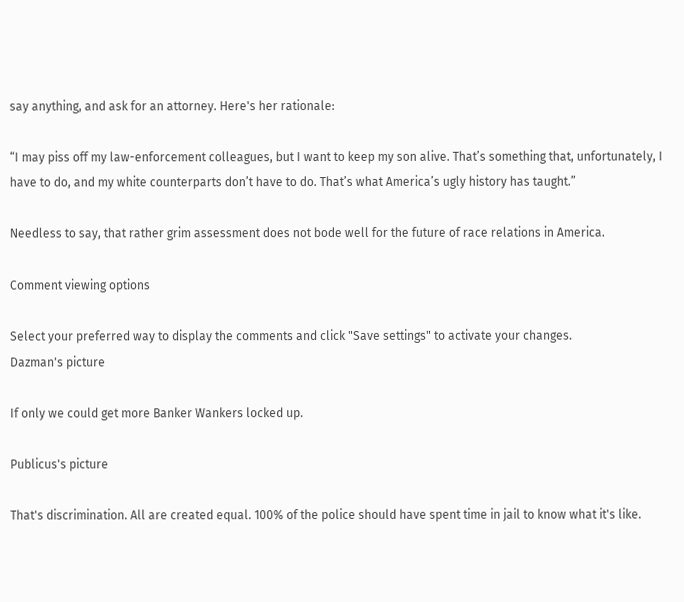say anything, and ask for an attorney. Here's her rationale:

“I may piss off my law-enforcement colleagues, but I want to keep my son alive. That’s something that, unfortunately, I have to do, and my white counterparts don’t have to do. That’s what America’s ugly history has taught.”

Needless to say, that rather grim assessment does not bode well for the future of race relations in America.

Comment viewing options

Select your preferred way to display the comments and click "Save settings" to activate your changes.
Dazman's picture

If only we could get more Banker Wankers locked up.

Publicus's picture

That's discrimination. All are created equal. 100% of the police should have spent time in jail to know what it's like.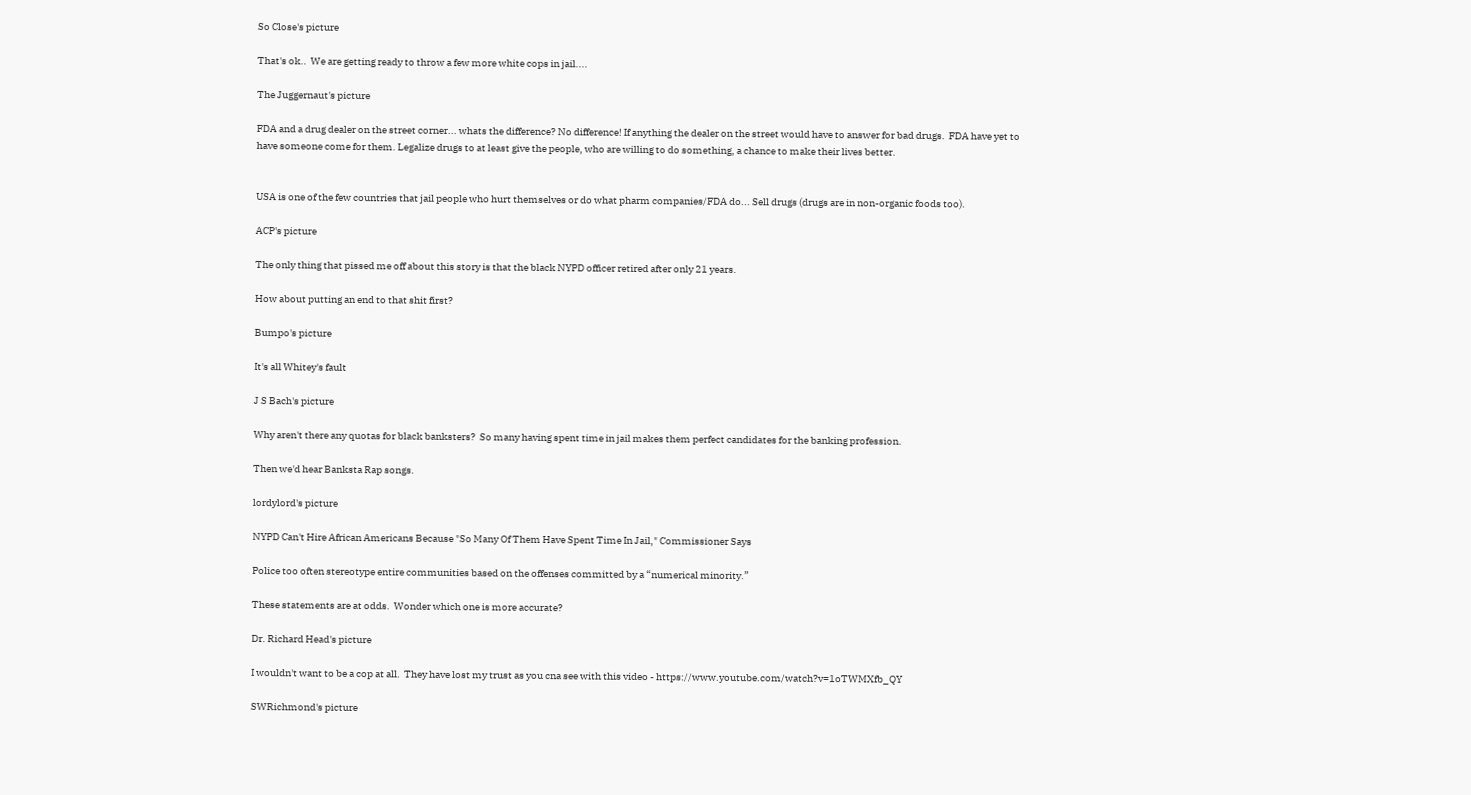So Close's picture

That's ok..  We are getting ready to throw a few more white cops in jail....

The Juggernaut's picture

FDA and a drug dealer on the street corner... whats the difference? No difference! If anything the dealer on the street would have to answer for bad drugs.  FDA have yet to have someone come for them. Legalize drugs to at least give the people, who are willing to do something, a chance to make their lives better.


USA is one of the few countries that jail people who hurt themselves or do what pharm companies/FDA do... Sell drugs (drugs are in non-organic foods too).

ACP's picture

The only thing that pissed me off about this story is that the black NYPD officer retired after only 21 years.

How about putting an end to that shit first?

Bumpo's picture

It's all Whitey's fault

J S Bach's picture

Why aren't there any quotas for black banksters?  So many having spent time in jail makes them perfect candidates for the banking profession.

Then we'd hear Banksta Rap songs.

lordylord's picture

NYPD Can't Hire African Americans Because "So Many Of Them Have Spent Time In Jail," Commissioner Says

Police too often stereotype entire communities based on the offenses committed by a “numerical minority.”

These statements are at odds.  Wonder which one is more accurate?

Dr. Richard Head's picture

I wouldn't want to be a cop at all.  They have lost my trust as you cna see with this video - https://www.youtube.com/watch?v=1oTWMXfb_QY

SWRichmond's picture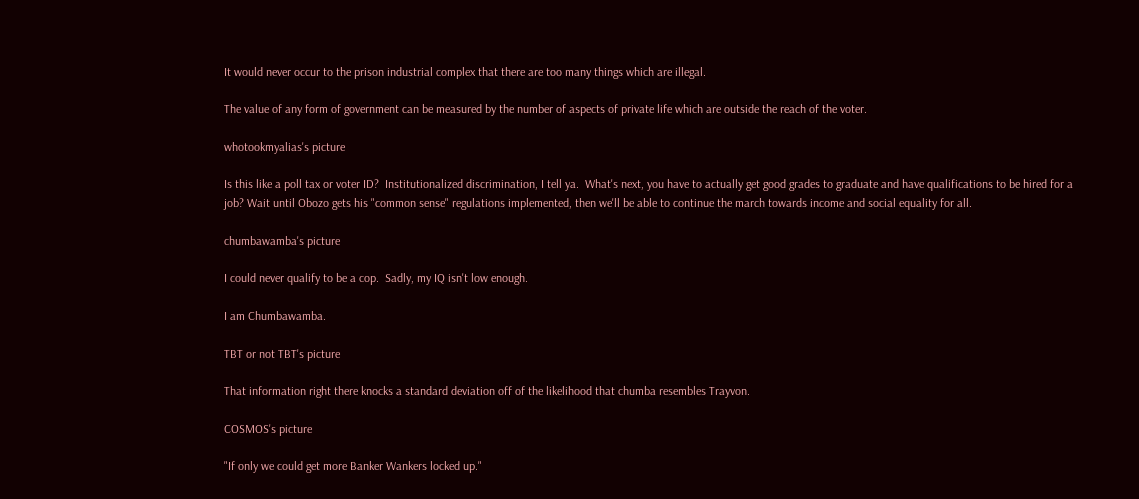It would never occur to the prison industrial complex that there are too many things which are illegal.

The value of any form of government can be measured by the number of aspects of private life which are outside the reach of the voter.

whotookmyalias's picture

Is this like a poll tax or voter ID?  Institutionalized discrimination, I tell ya.  What's next, you have to actually get good grades to graduate and have qualifications to be hired for a job? Wait until Obozo gets his "common sense" regulations implemented, then we'll be able to continue the march towards income and social equality for all.

chumbawamba's picture

I could never qualify to be a cop.  Sadly, my IQ isn't low enough.

I am Chumbawamba.

TBT or not TBT's picture

That information right there knocks a standard deviation off of the likelihood that chumba resembles Trayvon.

COSMOS's picture

"If only we could get more Banker Wankers locked up."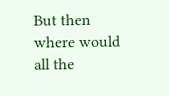But then where would all the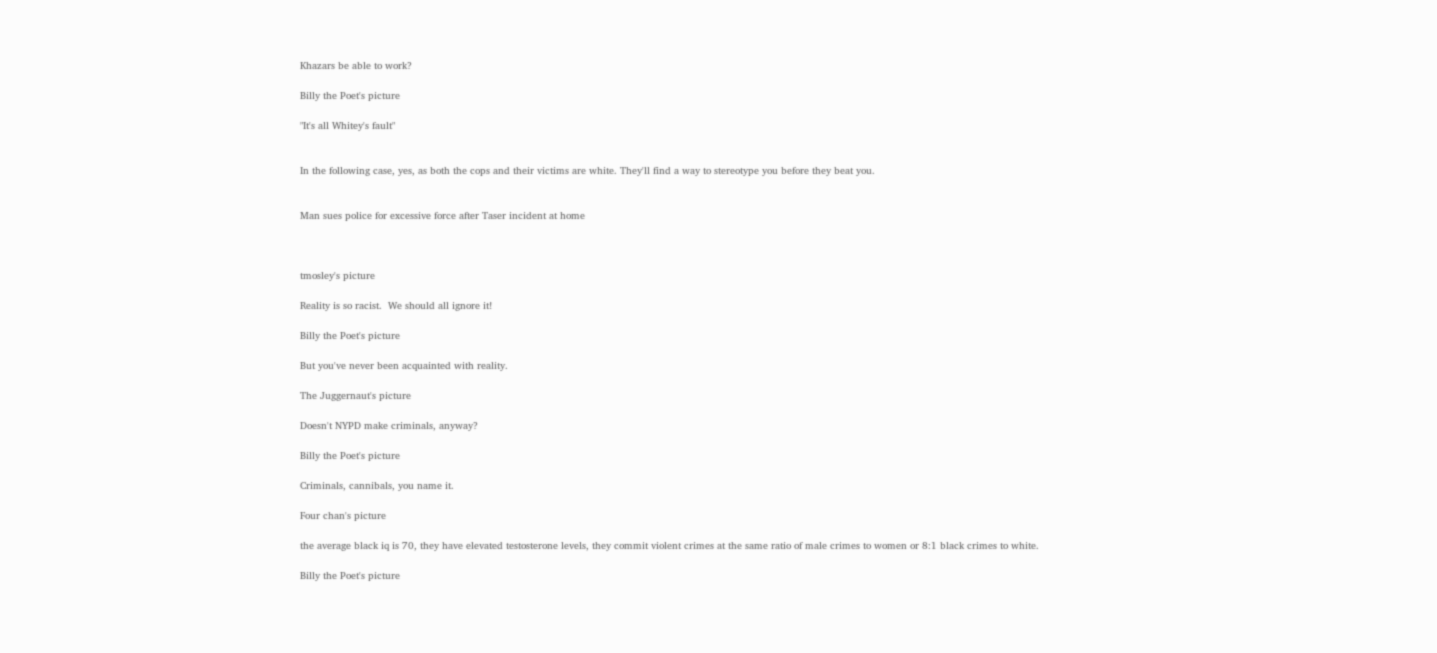Khazars be able to work?

Billy the Poet's picture

"It's all Whitey's fault"


In the following case, yes, as both the cops and their victims are white. They'll find a way to stereotype you before they beat you.


Man sues police for excessive force after Taser incident at home



tmosley's picture

Reality is so racist.  We should all ignore it!

Billy the Poet's picture

But you've never been acquainted with reality.

The Juggernaut's picture

Doesn't NYPD make criminals, anyway?

Billy the Poet's picture

Criminals, cannibals, you name it.

Four chan's picture

the average black iq is 70, they have elevated testosterone levels, they commit violent crimes at the same ratio of male crimes to women or 8:1 black crimes to white.

Billy the Poet's picture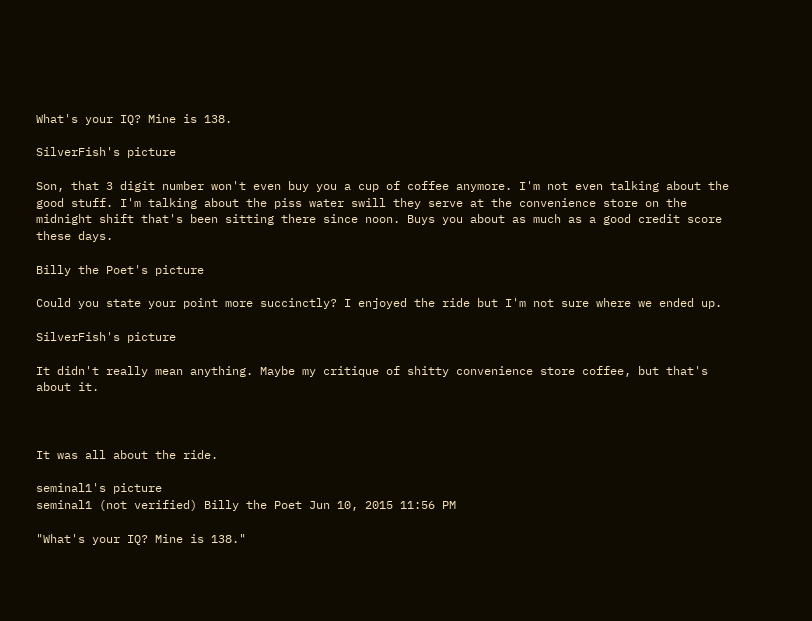What's your IQ? Mine is 138.

SilverFish's picture

Son, that 3 digit number won't even buy you a cup of coffee anymore. I'm not even talking about the good stuff. I'm talking about the piss water swill they serve at the convenience store on the midnight shift that's been sitting there since noon. Buys you about as much as a good credit score these days.

Billy the Poet's picture

Could you state your point more succinctly? I enjoyed the ride but I'm not sure where we ended up.

SilverFish's picture

It didn't really mean anything. Maybe my critique of shitty convenience store coffee, but that's about it.



It was all about the ride.

seminal1's picture
seminal1 (not verified) Billy the Poet Jun 10, 2015 11:56 PM

"What's your IQ? Mine is 138."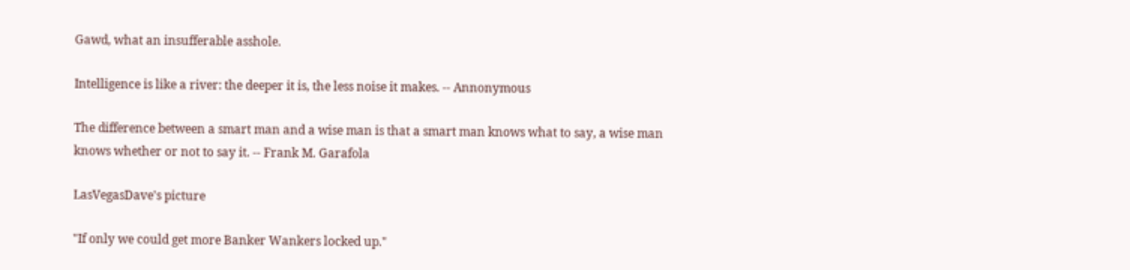Gawd, what an insufferable asshole.

Intelligence is like a river: the deeper it is, the less noise it makes. -- Annonymous

The difference between a smart man and a wise man is that a smart man knows what to say, a wise man knows whether or not to say it. -- Frank M. Garafola

LasVegasDave's picture

"If only we could get more Banker Wankers locked up."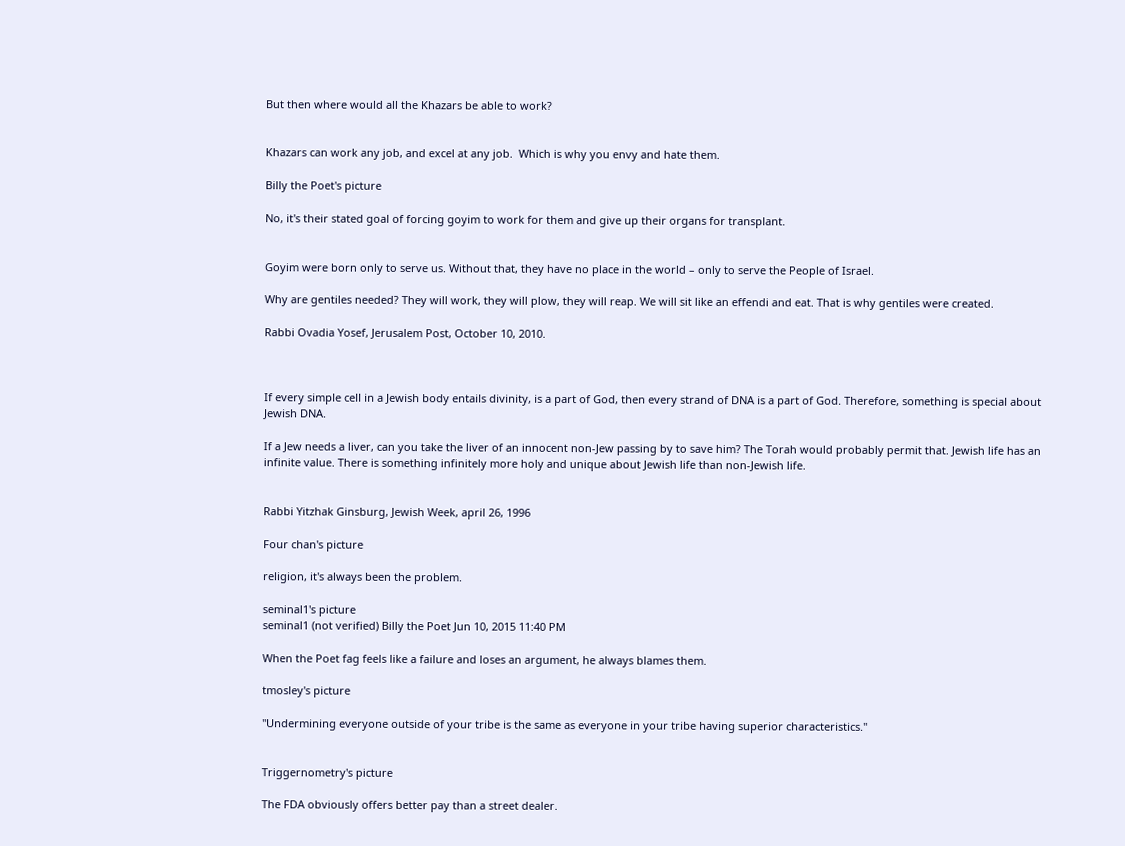But then where would all the Khazars be able to work?


Khazars can work any job, and excel at any job.  Which is why you envy and hate them.

Billy the Poet's picture

No, it's their stated goal of forcing goyim to work for them and give up their organs for transplant.


Goyim were born only to serve us. Without that, they have no place in the world – only to serve the People of Israel.

Why are gentiles needed? They will work, they will plow, they will reap. We will sit like an effendi and eat. That is why gentiles were created.

Rabbi Ovadia Yosef, Jerusalem Post, October 10, 2010.



If every simple cell in a Jewish body entails divinity, is a part of God, then every strand of DNA is a part of God. Therefore, something is special about Jewish DNA.

If a Jew needs a liver, can you take the liver of an innocent non-Jew passing by to save him? The Torah would probably permit that. Jewish life has an infinite value. There is something infinitely more holy and unique about Jewish life than non-Jewish life.


Rabbi Yitzhak Ginsburg, Jewish Week, april 26, 1996

Four chan's picture

religion, it's always been the problem.

seminal1's picture
seminal1 (not verified) Billy the Poet Jun 10, 2015 11:40 PM

When the Poet fag feels like a failure and loses an argument, he always blames them.

tmosley's picture

"Undermining everyone outside of your tribe is the same as everyone in your tribe having superior characteristics."


Triggernometry's picture

The FDA obviously offers better pay than a street dealer.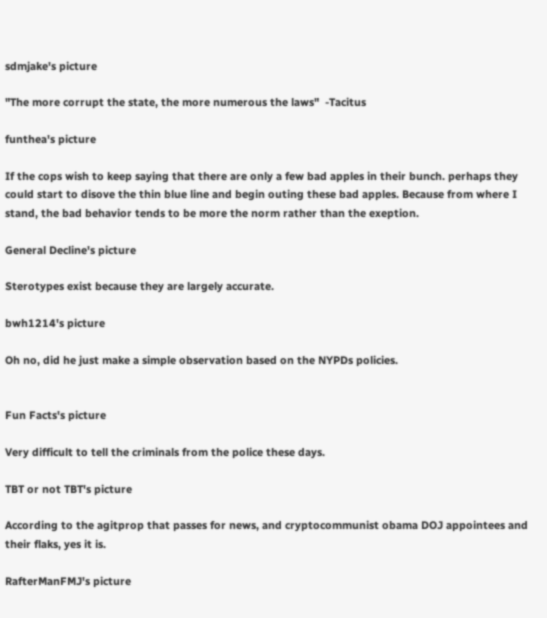sdmjake's picture

"The more corrupt the state, the more numerous the laws"  -Tacitus

funthea's picture

If the cops wish to keep saying that there are only a few bad apples in their bunch. perhaps they could start to disove the thin blue line and begin outing these bad apples. Because from where I stand, the bad behavior tends to be more the norm rather than the exeption.

General Decline's picture

Sterotypes exist because they are largely accurate.

bwh1214's picture

Oh no, did he just make a simple observation based on the NYPDs policies.


Fun Facts's picture

Very difficult to tell the criminals from the police these days.

TBT or not TBT's picture

According to the agitprop that passes for news, and cryptocommunist obama DOJ appointees and their flaks, yes it is.

RafterManFMJ's picture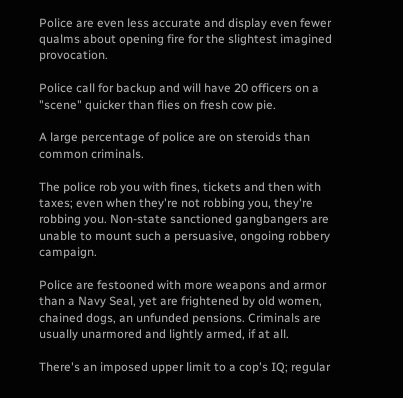Police are even less accurate and display even fewer qualms about opening fire for the slightest imagined provocation.

Police call for backup and will have 20 officers on a "scene" quicker than flies on fresh cow pie.

A large percentage of police are on steroids than common criminals.

The police rob you with fines, tickets and then with taxes; even when they're not robbing you, they're robbing you. Non-state sanctioned gangbangers are unable to mount such a persuasive, ongoing robbery campaign.

Police are festooned with more weapons and armor than a Navy Seal, yet are frightened by old women, chained dogs, an unfunded pensions. Criminals are usually unarmored and lightly armed, if at all.

There's an imposed upper limit to a cop's IQ; regular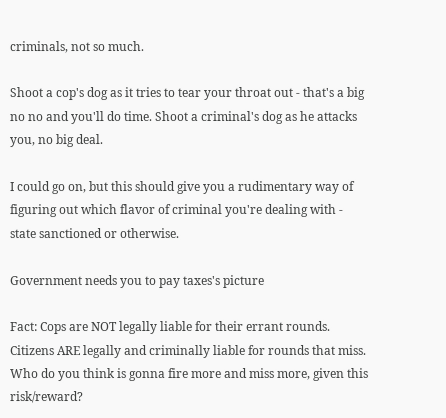criminals, not so much.

Shoot a cop's dog as it tries to tear your throat out - that's a big no no and you'll do time. Shoot a criminal's dog as he attacks you, no big deal.

I could go on, but this should give you a rudimentary way of figuring out which flavor of criminal you're dealing with - state sanctioned or otherwise.

Government needs you to pay taxes's picture

Fact: Cops are NOT legally liable for their errant rounds.  Citizens ARE legally and criminally liable for rounds that miss.  Who do you think is gonna fire more and miss more, given this risk/reward?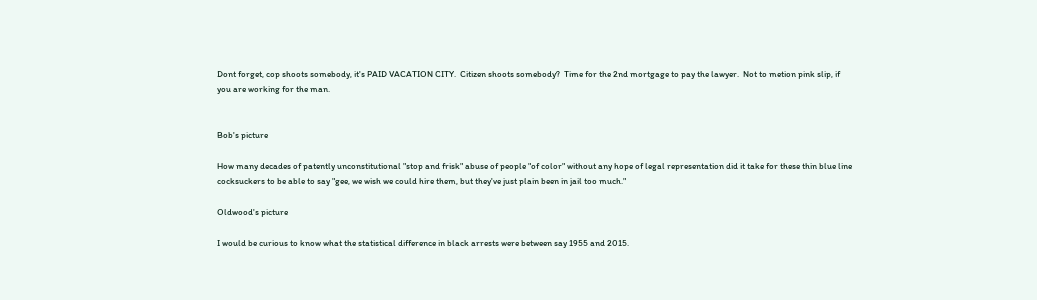Dont forget, cop shoots somebody, it's PAID VACATION CITY.  Citizen shoots somebody?  Time for the 2nd mortgage to pay the lawyer.  Not to metion pink slip, if you are working for the man.


Bob's picture

How many decades of patently unconstitutional "stop and frisk" abuse of people "of color" without any hope of legal representation did it take for these thin blue line cocksuckers to be able to say "gee, we wish we could hire them, but they've just plain been in jail too much."

Oldwood's picture

I would be curious to know what the statistical difference in black arrests were between say 1955 and 2015.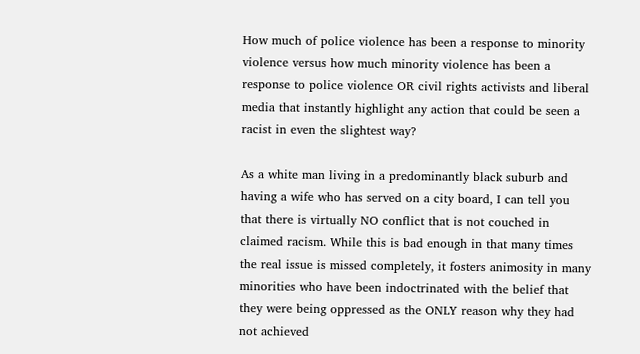How much of police violence has been a response to minority violence versus how much minority violence has been a response to police violence OR civil rights activists and liberal media that instantly highlight any action that could be seen a racist in even the slightest way?

As a white man living in a predominantly black suburb and having a wife who has served on a city board, I can tell you that there is virtually NO conflict that is not couched in claimed racism. While this is bad enough in that many times the real issue is missed completely, it fosters animosity in many minorities who have been indoctrinated with the belief that they were being oppressed as the ONLY reason why they had not achieved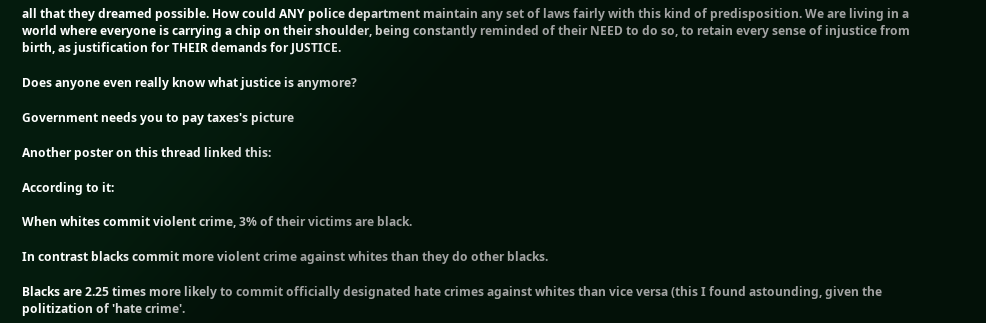all that they dreamed possible. How could ANY police department maintain any set of laws fairly with this kind of predisposition. We are living in a world where everyone is carrying a chip on their shoulder, being constantly reminded of their NEED to do so, to retain every sense of injustice from birth, as justification for THEIR demands for JUSTICE.

Does anyone even really know what justice is anymore?

Government needs you to pay taxes's picture

Another poster on this thread linked this:

According to it:

When whites commit violent crime, 3% of their victims are black.

In contrast blacks commit more violent crime against whites than they do other blacks.

Blacks are 2.25 times more likely to commit officially designated hate crimes against whites than vice versa (this I found astounding, given the politization of 'hate crime'.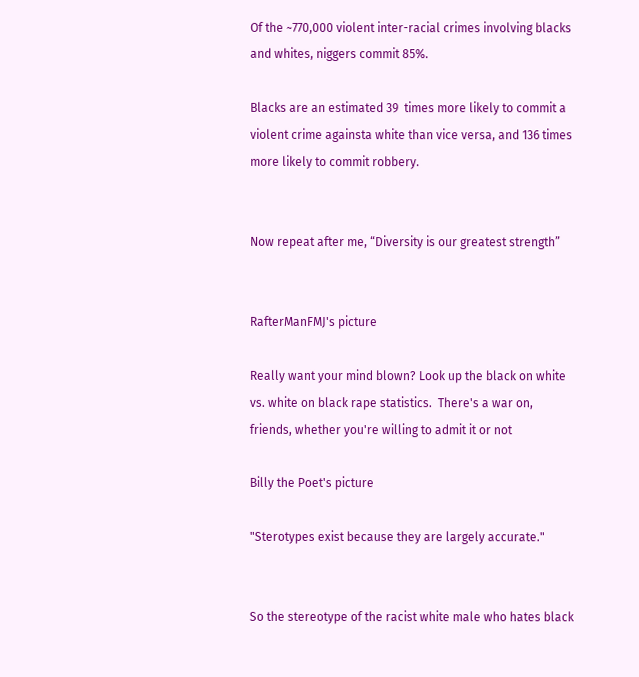Of the ~770,000 violent inter-racial crimes involving blacks and whites, niggers commit 85%.

Blacks are an estimated 39  times more likely to commit a violent crime againsta white than vice versa, and 136 times more likely to commit robbery.


Now repeat after me, “Diversity is our greatest strength”


RafterManFMJ's picture

Really want your mind blown? Look up the black on white vs. white on black rape statistics.  There's a war on, friends, whether you're willing to admit it or not

Billy the Poet's picture

"Sterotypes exist because they are largely accurate."


So the stereotype of the racist white male who hates black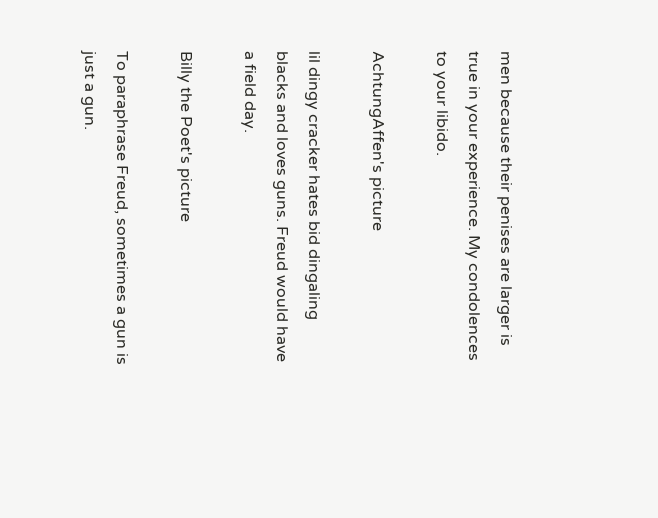men because their penises are larger is true in your experience. My condolences to your libido.

AchtungAffen's picture

lil dingy cracker hates bid dingaling blacks and loves guns. Freud would have a field day.

Billy the Poet's picture

To paraphrase Freud, sometimes a gun is just a gun.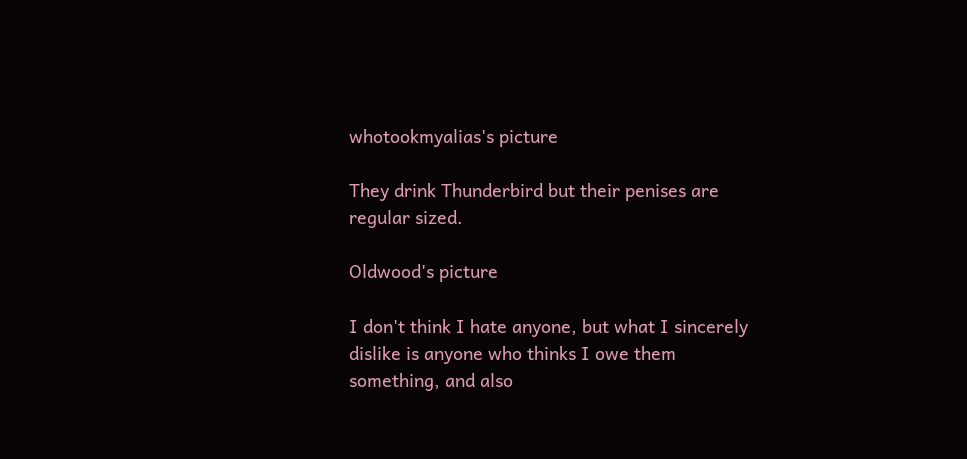whotookmyalias's picture

They drink Thunderbird but their penises are regular sized.

Oldwood's picture

I don't think I hate anyone, but what I sincerely dislike is anyone who thinks I owe them something, and also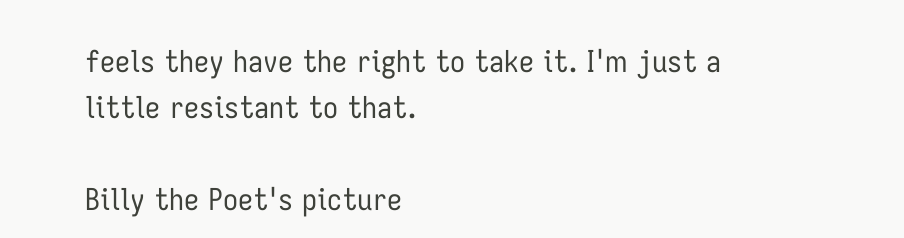feels they have the right to take it. I'm just a little resistant to that.

Billy the Poet's picture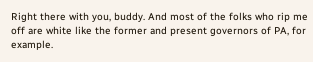Right there with you, buddy. And most of the folks who rip me off are white like the former and present governors of PA, for example.